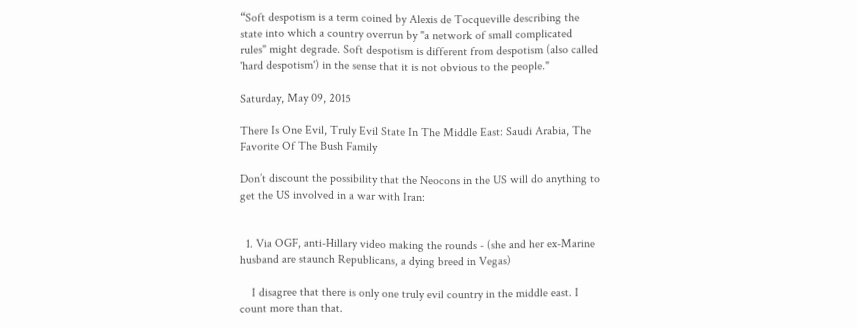“Soft despotism is a term coined by Alexis de Tocqueville describing the state into which a country overrun by "a network of small complicated rules" might degrade. Soft despotism is different from despotism (also called 'hard despotism') in the sense that it is not obvious to the people."

Saturday, May 09, 2015

There Is One Evil, Truly Evil State In The Middle East: Saudi Arabia, The Favorite Of The Bush Family

Don’t discount the possibility that the Neocons in the US will do anything to get the US involved in a war with Iran:


  1. Via OGF, anti-Hillary video making the rounds - (she and her ex-Marine husband are staunch Republicans, a dying breed in Vegas)

    I disagree that there is only one truly evil country in the middle east. I count more than that.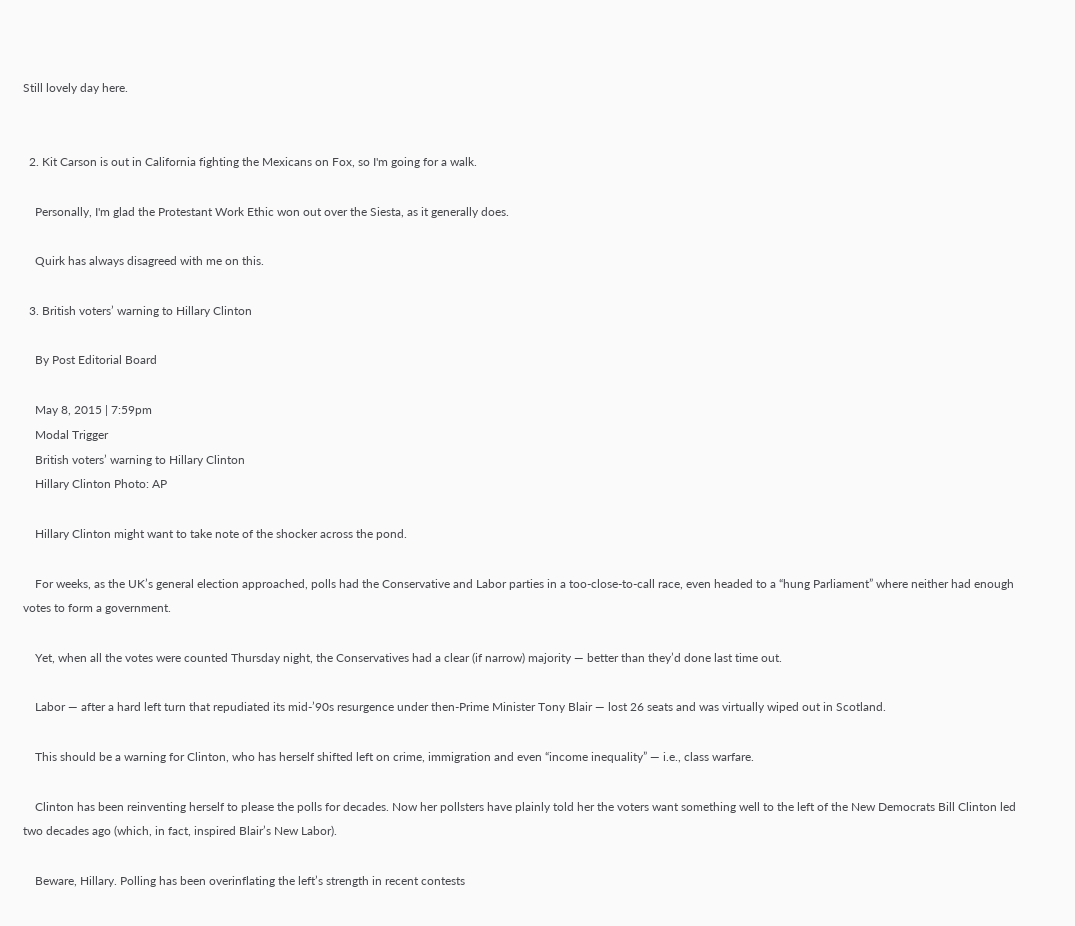Still lovely day here.


  2. Kit Carson is out in California fighting the Mexicans on Fox, so I'm going for a walk.

    Personally, I'm glad the Protestant Work Ethic won out over the Siesta, as it generally does.

    Quirk has always disagreed with me on this.

  3. British voters’ warning to Hillary Clinton

    By Post Editorial Board

    May 8, 2015 | 7:59pm
    Modal Trigger
    British voters’ warning to Hillary Clinton
    Hillary Clinton Photo: AP

    Hillary Clinton might want to take note of the shocker across the pond.

    For weeks, as the UK’s general election approached, polls had the Conservative and Labor parties in a too-close-to-call race, even headed to a “hung Parliament” where neither had enough votes to form a government.

    Yet, when all the votes were counted Thursday night, the Conservatives had a clear (if narrow) majority — better than they’d done last time out.

    Labor — after a hard left turn that repudiated its mid-’90s resurgence under then-Prime Minister Tony Blair — lost 26 seats and was virtually wiped out in Scotland.

    This should be a warning for Clinton, who has herself shifted left on crime, immigration and even “income inequality” — i.e., class warfare.

    Clinton has been reinventing herself to please the polls for decades. Now her pollsters have plainly told her the voters want something well to the left of the New Democrats Bill Clinton led two decades ago (which, in fact, inspired Blair’s New Labor).

    Beware, Hillary. Polling has been overinflating the left’s strength in recent contests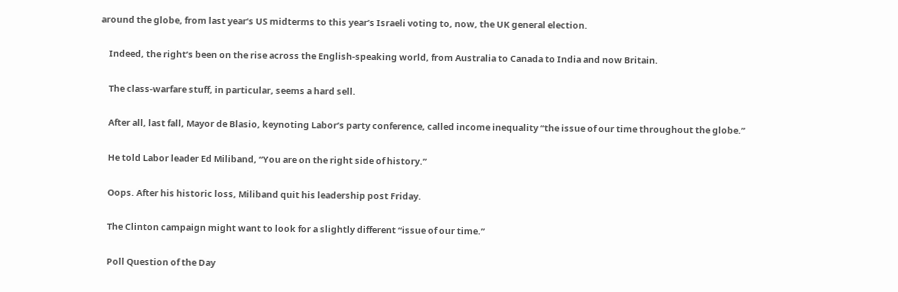around the globe, from last year’s US midterms to this year’s Israeli voting to, now, the UK general election.

    Indeed, the right’s been on the rise across the English-speaking world, from Australia to Canada to India and now Britain.

    The class-warfare stuff, in particular, seems a hard sell.

    After all, last fall, Mayor de Blasio, keynoting Labor’s party conference, called income inequality “the issue of our time throughout the globe.”

    He told Labor leader Ed Miliband, “You are on the right side of history.”

    Oops. After his historic loss, Miliband quit his leadership post Friday.

    The Clinton campaign might want to look for a slightly different “issue of our time.”

    Poll Question of the Day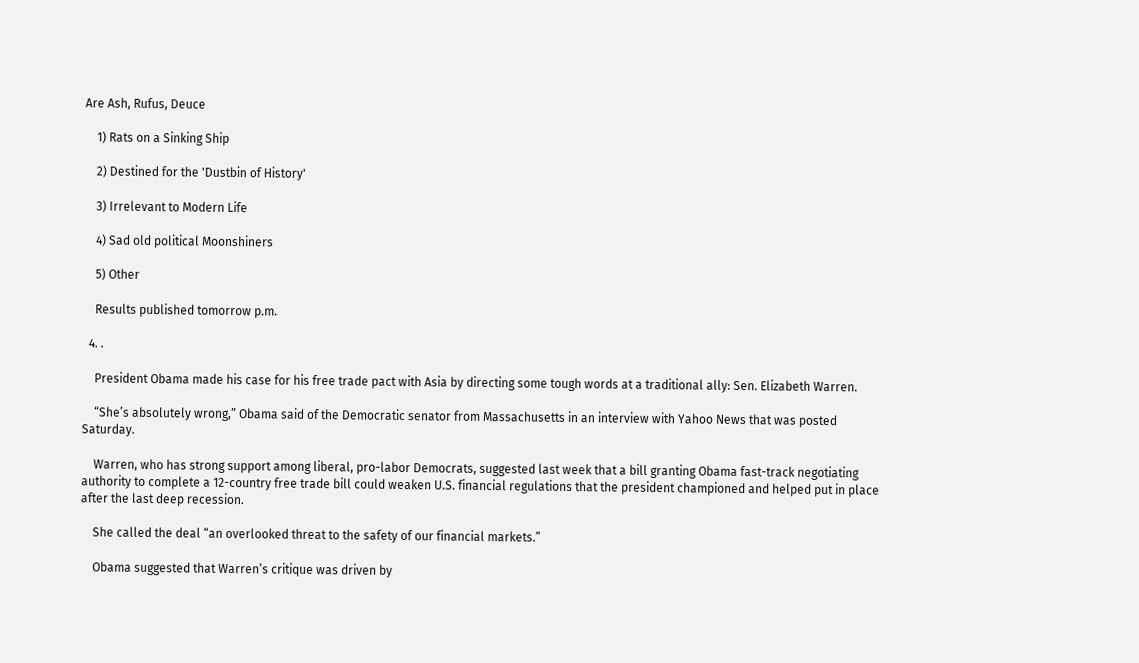Are Ash, Rufus, Deuce

    1) Rats on a Sinking Ship

    2) Destined for the 'Dustbin of History'

    3) Irrelevant to Modern Life

    4) Sad old political Moonshiners

    5) Other

    Results published tomorrow p.m.

  4. .

    President Obama made his case for his free trade pact with Asia by directing some tough words at a traditional ally: Sen. Elizabeth Warren.

    “She’s absolutely wrong,” Obama said of the Democratic senator from Massachusetts in an interview with Yahoo News that was posted Saturday.

    Warren, who has strong support among liberal, pro-labor Democrats, suggested last week that a bill granting Obama fast-track negotiating authority to complete a 12-country free trade bill could weaken U.S. financial regulations that the president championed and helped put in place after the last deep recession.

    She called the deal “an overlooked threat to the safety of our financial markets.”

    Obama suggested that Warren’s critique was driven by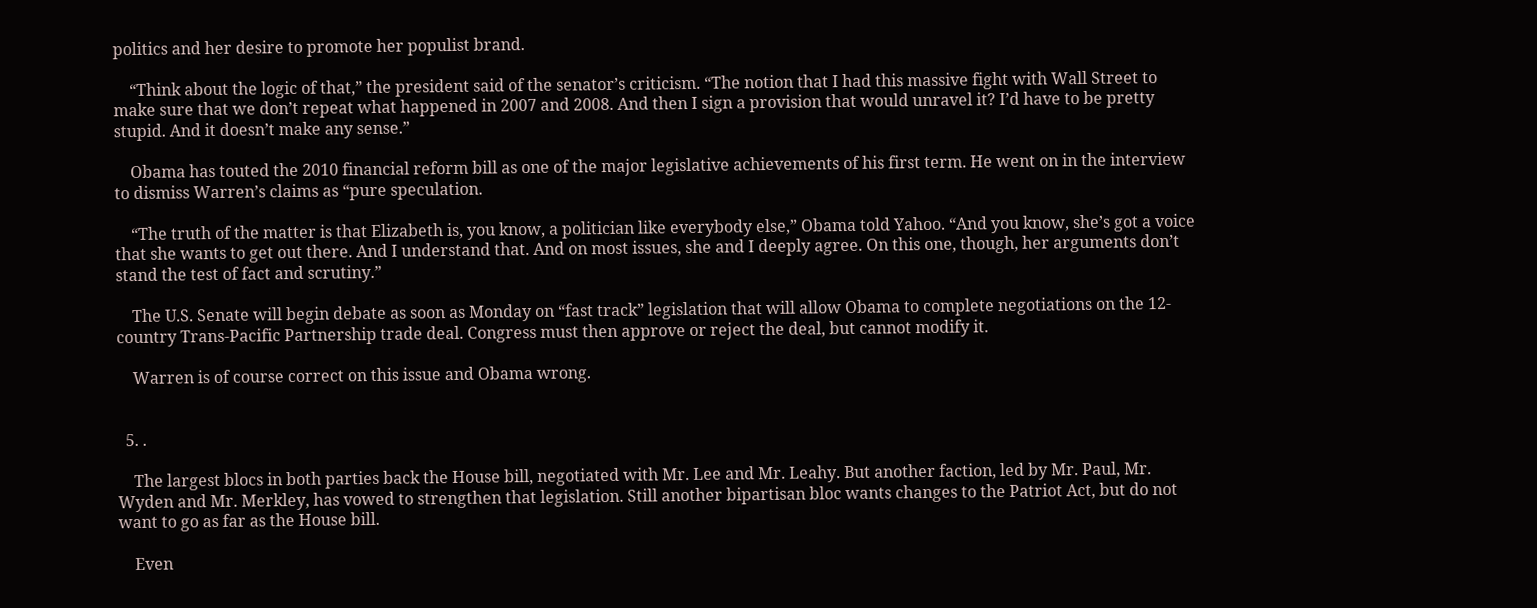politics and her desire to promote her populist brand.

    “Think about the logic of that,” the president said of the senator’s criticism. “The notion that I had this massive fight with Wall Street to make sure that we don’t repeat what happened in 2007 and 2008. And then I sign a provision that would unravel it? I’d have to be pretty stupid. And it doesn’t make any sense.”

    Obama has touted the 2010 financial reform bill as one of the major legislative achievements of his first term. He went on in the interview to dismiss Warren’s claims as “pure speculation.

    “The truth of the matter is that Elizabeth is, you know, a politician like everybody else,” Obama told Yahoo. “And you know, she’s got a voice that she wants to get out there. And I understand that. And on most issues, she and I deeply agree. On this one, though, her arguments don’t stand the test of fact and scrutiny.”

    The U.S. Senate will begin debate as soon as Monday on “fast track” legislation that will allow Obama to complete negotiations on the 12-country Trans-Pacific Partnership trade deal. Congress must then approve or reject the deal, but cannot modify it.

    Warren is of course correct on this issue and Obama wrong.


  5. .

    The largest blocs in both parties back the House bill, negotiated with Mr. Lee and Mr. Leahy. But another faction, led by Mr. Paul, Mr. Wyden and Mr. Merkley, has vowed to strengthen that legislation. Still another bipartisan bloc wants changes to the Patriot Act, but do not want to go as far as the House bill.

    Even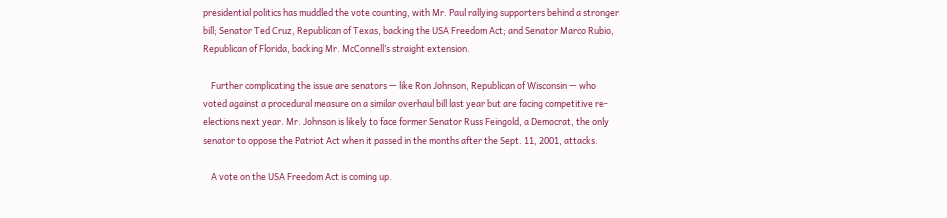presidential politics has muddled the vote counting, with Mr. Paul rallying supporters behind a stronger bill; Senator Ted Cruz, Republican of Texas, backing the USA Freedom Act; and Senator Marco Rubio, Republican of Florida, backing Mr. McConnell’s straight extension.

    Further complicating the issue are senators — like Ron Johnson, Republican of Wisconsin — who voted against a procedural measure on a similar overhaul bill last year but are facing competitive re-elections next year. Mr. Johnson is likely to face former Senator Russ Feingold, a Democrat, the only senator to oppose the Patriot Act when it passed in the months after the Sept. 11, 2001, attacks.

    A vote on the USA Freedom Act is coming up.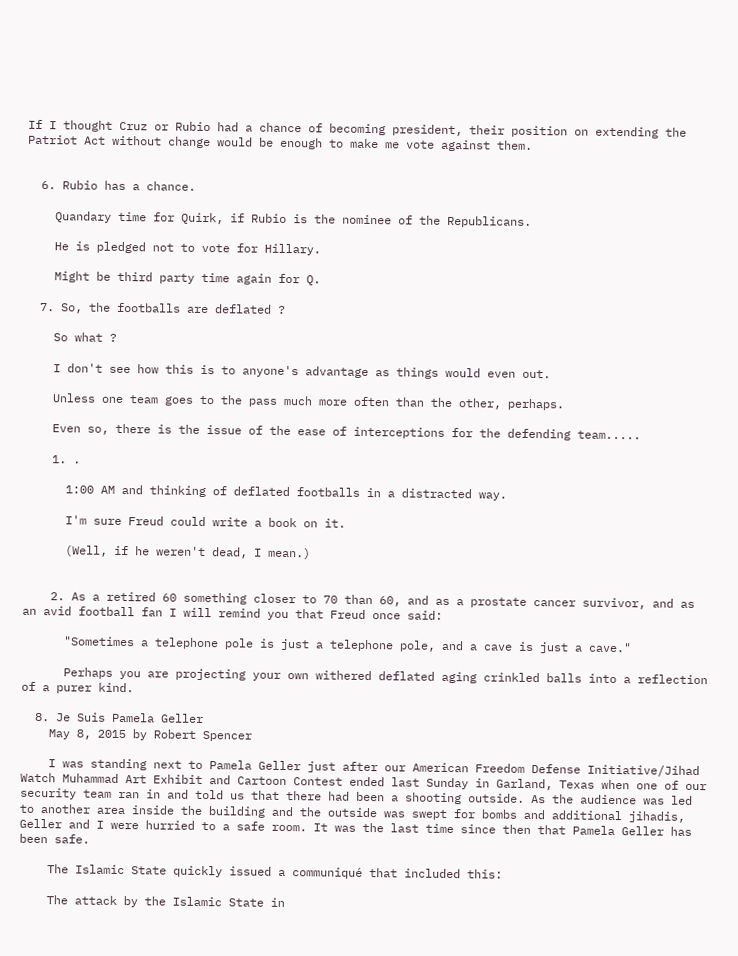If I thought Cruz or Rubio had a chance of becoming president, their position on extending the Patriot Act without change would be enough to make me vote against them.


  6. Rubio has a chance.

    Quandary time for Quirk, if Rubio is the nominee of the Republicans.

    He is pledged not to vote for Hillary.

    Might be third party time again for Q.

  7. So, the footballs are deflated ?

    So what ?

    I don't see how this is to anyone's advantage as things would even out.

    Unless one team goes to the pass much more often than the other, perhaps.

    Even so, there is the issue of the ease of interceptions for the defending team.....

    1. .

      1:00 AM and thinking of deflated footballs in a distracted way.

      I'm sure Freud could write a book on it.

      (Well, if he weren't dead, I mean.)


    2. As a retired 60 something closer to 70 than 60, and as a prostate cancer survivor, and as an avid football fan I will remind you that Freud once said:

      "Sometimes a telephone pole is just a telephone pole, and a cave is just a cave."

      Perhaps you are projecting your own withered deflated aging crinkled balls into a reflection of a purer kind.

  8. Je Suis Pamela Geller
    May 8, 2015 by Robert Spencer

    I was standing next to Pamela Geller just after our American Freedom Defense Initiative/Jihad Watch Muhammad Art Exhibit and Cartoon Contest ended last Sunday in Garland, Texas when one of our security team ran in and told us that there had been a shooting outside. As the audience was led to another area inside the building and the outside was swept for bombs and additional jihadis, Geller and I were hurried to a safe room. It was the last time since then that Pamela Geller has been safe.

    The Islamic State quickly issued a communiqué that included this:

    The attack by the Islamic State in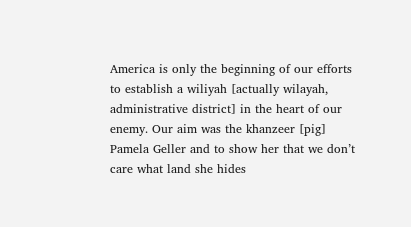America is only the beginning of our efforts to establish a wiliyah [actually wilayah, administrative district] in the heart of our enemy. Our aim was the khanzeer [pig] Pamela Geller and to show her that we don’t care what land she hides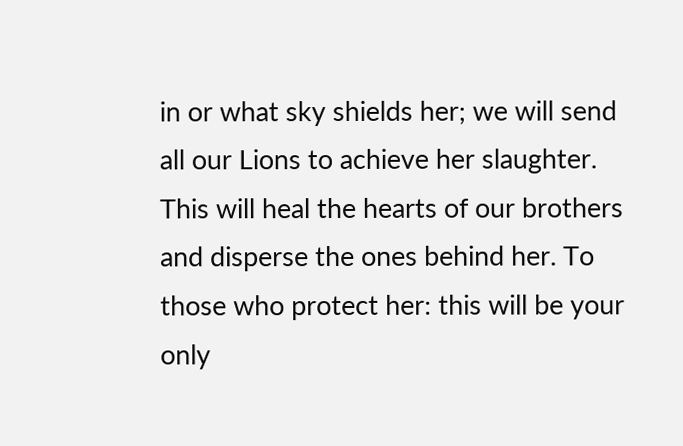in or what sky shields her; we will send all our Lions to achieve her slaughter. This will heal the hearts of our brothers and disperse the ones behind her. To those who protect her: this will be your only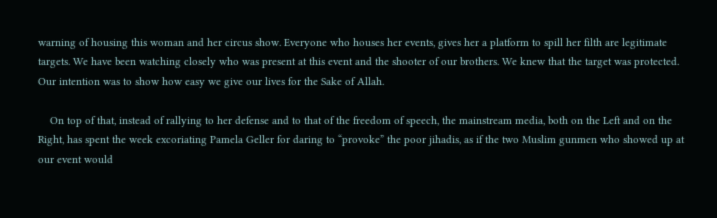warning of housing this woman and her circus show. Everyone who houses her events, gives her a platform to spill her filth are legitimate targets. We have been watching closely who was present at this event and the shooter of our brothers. We knew that the target was protected. Our intention was to show how easy we give our lives for the Sake of Allah.

    On top of that, instead of rallying to her defense and to that of the freedom of speech, the mainstream media, both on the Left and on the Right, has spent the week excoriating Pamela Geller for daring to “provoke” the poor jihadis, as if the two Muslim gunmen who showed up at our event would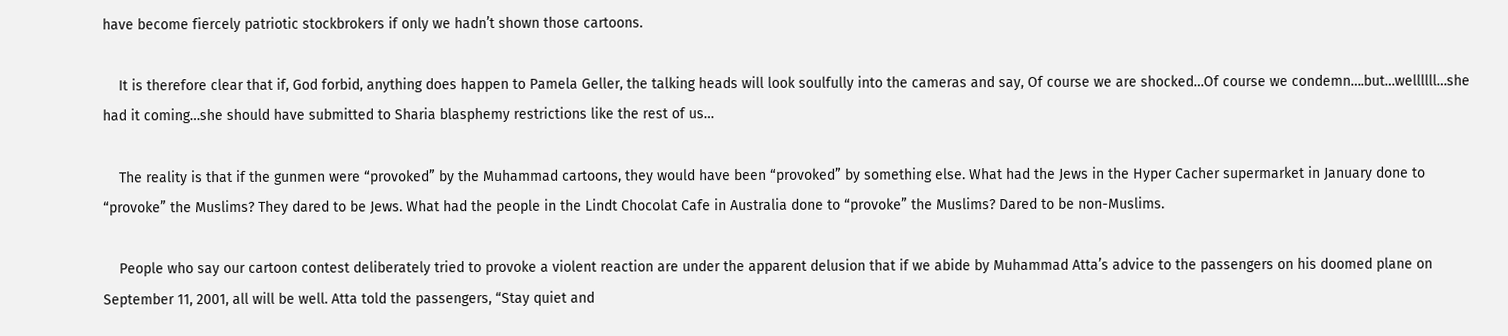have become fiercely patriotic stockbrokers if only we hadn’t shown those cartoons.

    It is therefore clear that if, God forbid, anything does happen to Pamela Geller, the talking heads will look soulfully into the cameras and say, Of course we are shocked…Of course we condemn….but…wellllll…she had it coming…she should have submitted to Sharia blasphemy restrictions like the rest of us…

    The reality is that if the gunmen were “provoked” by the Muhammad cartoons, they would have been “provoked” by something else. What had the Jews in the Hyper Cacher supermarket in January done to “provoke” the Muslims? They dared to be Jews. What had the people in the Lindt Chocolat Cafe in Australia done to “provoke” the Muslims? Dared to be non-Muslims.

    People who say our cartoon contest deliberately tried to provoke a violent reaction are under the apparent delusion that if we abide by Muhammad Atta’s advice to the passengers on his doomed plane on September 11, 2001, all will be well. Atta told the passengers, “Stay quiet and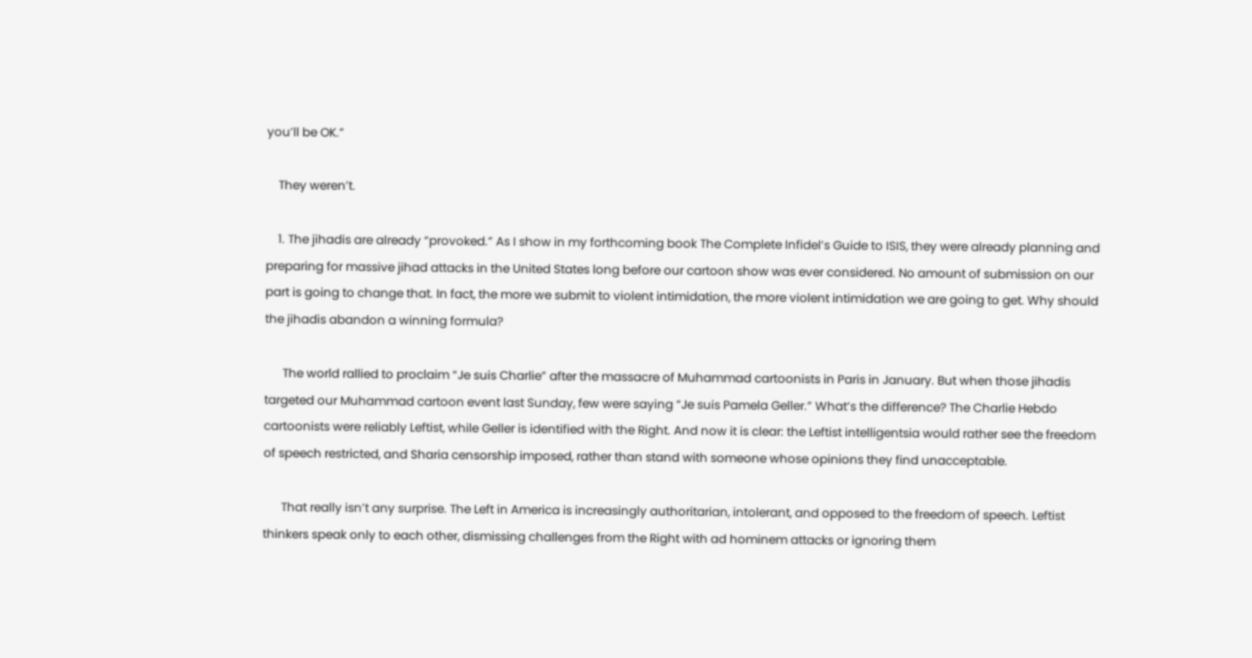you’ll be OK.”

    They weren’t.

    1. The jihadis are already “provoked.” As I show in my forthcoming book The Complete Infidel’s Guide to ISIS, they were already planning and preparing for massive jihad attacks in the United States long before our cartoon show was ever considered. No amount of submission on our part is going to change that. In fact, the more we submit to violent intimidation, the more violent intimidation we are going to get. Why should the jihadis abandon a winning formula?

      The world rallied to proclaim “Je suis Charlie” after the massacre of Muhammad cartoonists in Paris in January. But when those jihadis targeted our Muhammad cartoon event last Sunday, few were saying “Je suis Pamela Geller.” What’s the difference? The Charlie Hebdo cartoonists were reliably Leftist, while Geller is identified with the Right. And now it is clear: the Leftist intelligentsia would rather see the freedom of speech restricted, and Sharia censorship imposed, rather than stand with someone whose opinions they find unacceptable.

      That really isn’t any surprise. The Left in America is increasingly authoritarian, intolerant, and opposed to the freedom of speech. Leftist thinkers speak only to each other, dismissing challenges from the Right with ad hominem attacks or ignoring them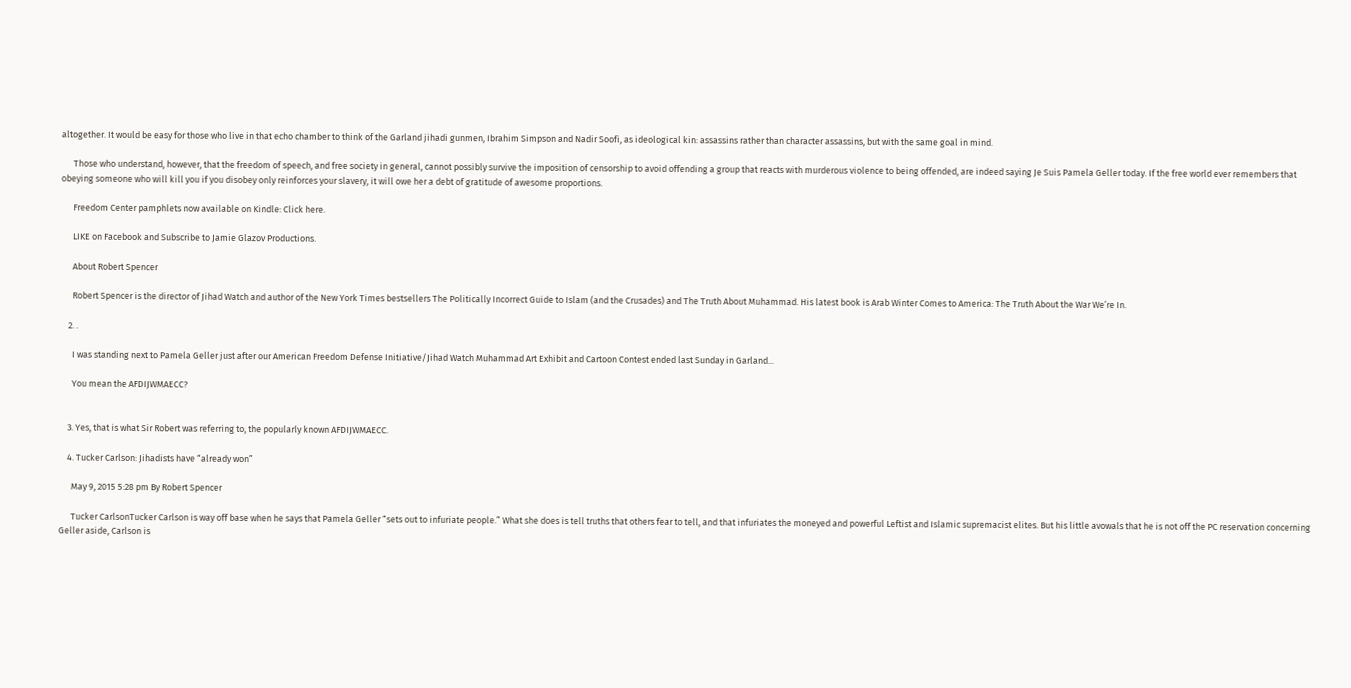altogether. It would be easy for those who live in that echo chamber to think of the Garland jihadi gunmen, Ibrahim Simpson and Nadir Soofi, as ideological kin: assassins rather than character assassins, but with the same goal in mind.

      Those who understand, however, that the freedom of speech, and free society in general, cannot possibly survive the imposition of censorship to avoid offending a group that reacts with murderous violence to being offended, are indeed saying Je Suis Pamela Geller today. If the free world ever remembers that obeying someone who will kill you if you disobey only reinforces your slavery, it will owe her a debt of gratitude of awesome proportions.

      Freedom Center pamphlets now available on Kindle: Click here.

      LIKE on Facebook and Subscribe to Jamie Glazov Productions.

      About Robert Spencer

      Robert Spencer is the director of Jihad Watch and author of the New York Times bestsellers The Politically Incorrect Guide to Islam (and the Crusades) and The Truth About Muhammad. His latest book is Arab Winter Comes to America: The Truth About the War We’re In.

    2. .

      I was standing next to Pamela Geller just after our American Freedom Defense Initiative/Jihad Watch Muhammad Art Exhibit and Cartoon Contest ended last Sunday in Garland...

      You mean the AFDIJWMAECC?


    3. Yes, that is what Sir Robert was referring to, the popularly known AFDIJWMAECC.

    4. Tucker Carlson: Jihadists have “already won”

      May 9, 2015 5:28 pm By Robert Spencer

      Tucker CarlsonTucker Carlson is way off base when he says that Pamela Geller “sets out to infuriate people.” What she does is tell truths that others fear to tell, and that infuriates the moneyed and powerful Leftist and Islamic supremacist elites. But his little avowals that he is not off the PC reservation concerning Geller aside, Carlson is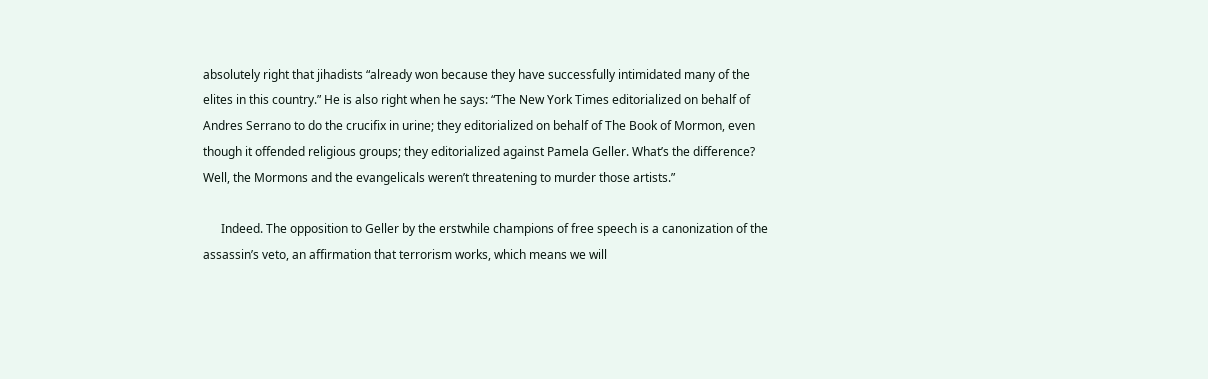absolutely right that jihadists “already won because they have successfully intimidated many of the elites in this country.” He is also right when he says: “The New York Times editorialized on behalf of Andres Serrano to do the crucifix in urine; they editorialized on behalf of The Book of Mormon, even though it offended religious groups; they editorialized against Pamela Geller. What’s the difference? Well, the Mormons and the evangelicals weren’t threatening to murder those artists.”

      Indeed. The opposition to Geller by the erstwhile champions of free speech is a canonization of the assassin’s veto, an affirmation that terrorism works, which means we will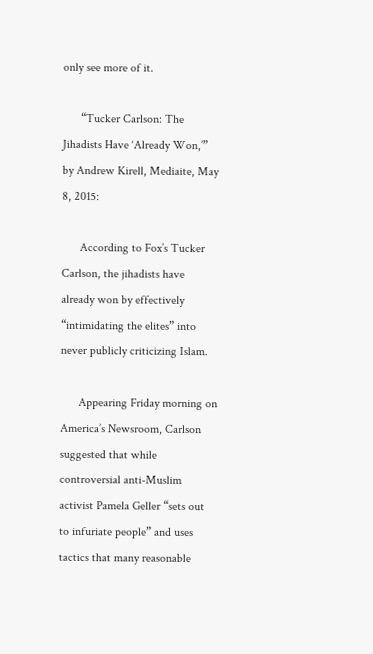only see more of it.

      “Tucker Carlson: The Jihadists Have ‘Already Won,’” by Andrew Kirell, Mediaite, May 8, 2015:

      According to Fox’s Tucker Carlson, the jihadists have already won by effectively “intimidating the elites” into never publicly criticizing Islam.

      Appearing Friday morning on America’s Newsroom, Carlson suggested that while controversial anti-Muslim activist Pamela Geller “sets out to infuriate people” and uses tactics that many reasonable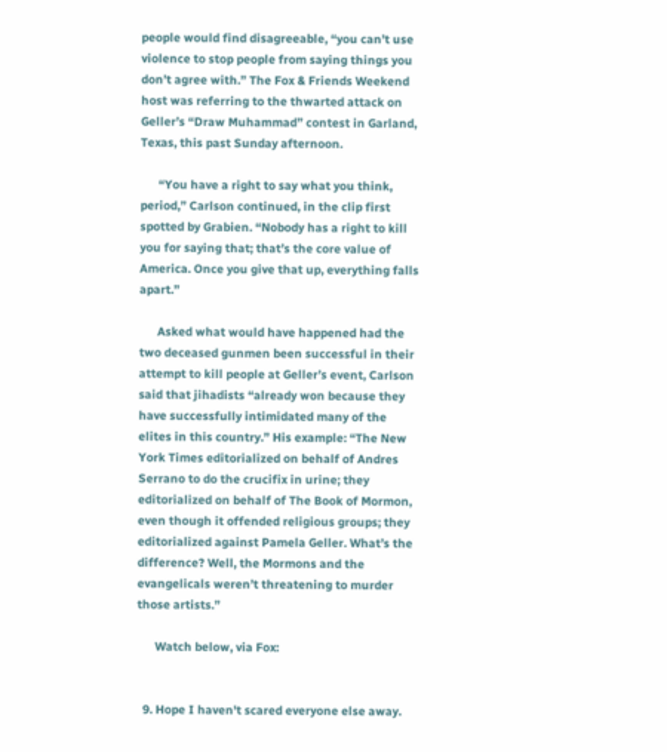people would find disagreeable, “you can’t use violence to stop people from saying things you don’t agree with.” The Fox & Friends Weekend host was referring to the thwarted attack on Geller’s “Draw Muhammad” contest in Garland, Texas, this past Sunday afternoon.

      “You have a right to say what you think, period,” Carlson continued, in the clip first spotted by Grabien. “Nobody has a right to kill you for saying that; that’s the core value of America. Once you give that up, everything falls apart.”

      Asked what would have happened had the two deceased gunmen been successful in their attempt to kill people at Geller’s event, Carlson said that jihadists “already won because they have successfully intimidated many of the elites in this country.” His example: “The New York Times editorialized on behalf of Andres Serrano to do the crucifix in urine; they editorialized on behalf of The Book of Mormon, even though it offended religious groups; they editorialized against Pamela Geller. What’s the difference? Well, the Mormons and the evangelicals weren’t threatening to murder those artists.”

      Watch below, via Fox:


  9. Hope I haven't scared everyone else away.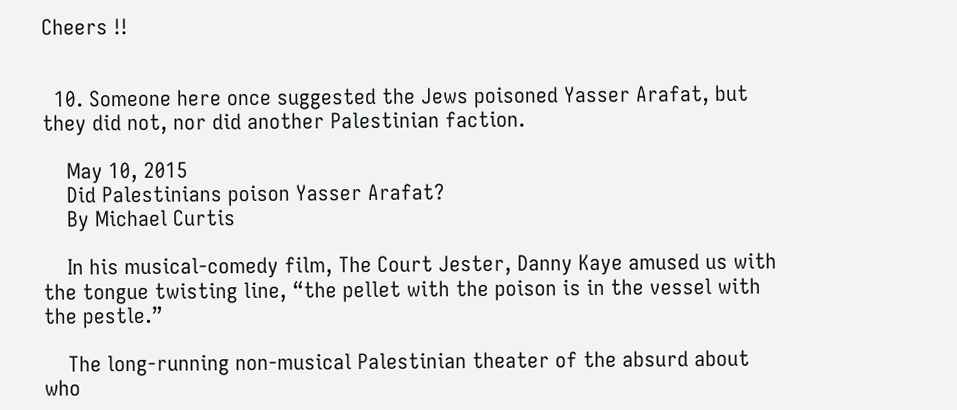Cheers !!


  10. Someone here once suggested the Jews poisoned Yasser Arafat, but they did not, nor did another Palestinian faction.

    May 10, 2015
    Did Palestinians poison Yasser Arafat?
    By Michael Curtis

    In his musical-comedy film, The Court Jester, Danny Kaye amused us with the tongue twisting line, “the pellet with the poison is in the vessel with the pestle.”

    The long-running non-musical Palestinian theater of the absurd about who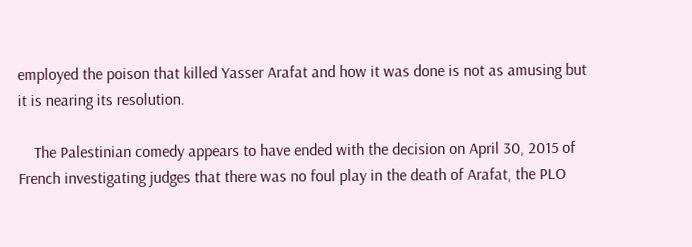employed the poison that killed Yasser Arafat and how it was done is not as amusing but it is nearing its resolution.

    The Palestinian comedy appears to have ended with the decision on April 30, 2015 of French investigating judges that there was no foul play in the death of Arafat, the PLO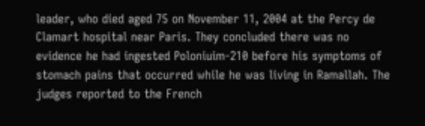leader, who died aged 75 on November 11, 2004 at the Percy de Clamart hospital near Paris. They concluded there was no evidence he had ingested Poloniuim-210 before his symptoms of stomach pains that occurred while he was living in Ramallah. The judges reported to the French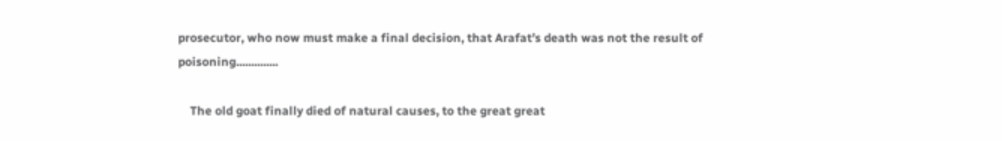prosecutor, who now must make a final decision, that Arafat’s death was not the result of poisoning..............

    The old goat finally died of natural causes, to the great great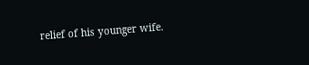relief of his younger wife.